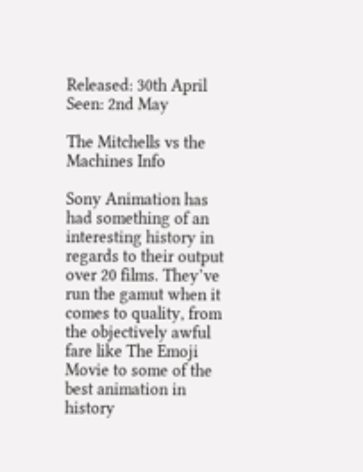Released: 30th April
Seen: 2nd May

The Mitchells vs the Machines Info

Sony Animation has had something of an interesting history in regards to their output over 20 films. They’ve run the gamut when it comes to quality, from the objectively awful fare like The Emoji Movie to some of the best animation in history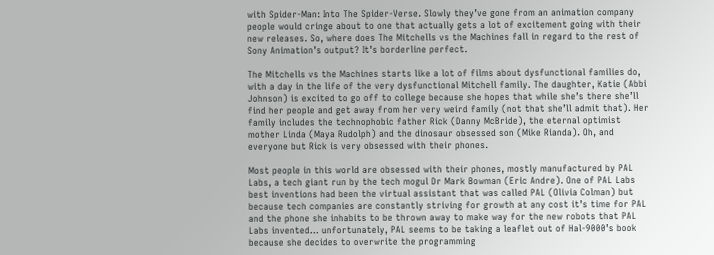with Spider-Man: Into The Spider-Verse. Slowly they’ve gone from an animation company people would cringe about to one that actually gets a lot of excitement going with their new releases. So, where does The Mitchells vs the Machines fall in regard to the rest of Sony Animation’s output? It’s borderline perfect.

The Mitchells vs the Machines starts like a lot of films about dysfunctional families do, with a day in the life of the very dysfunctional Mitchell family. The daughter, Katie (Abbi Johnson) is excited to go off to college because she hopes that while she’s there she’ll find her people and get away from her very weird family (not that she’ll admit that). Her family includes the technophobic father Rick (Danny McBride), the eternal optimist mother Linda (Maya Rudolph) and the dinosaur obsessed son (Mike Rianda). Oh, and everyone but Rick is very obsessed with their phones.

Most people in this world are obsessed with their phones, mostly manufactured by PAL Labs, a tech giant run by the tech mogul Dr Mark Bowman (Eric Andre). One of PAL Labs best inventions had been the virtual assistant that was called PAL (Olivia Colman) but because tech companies are constantly striving for growth at any cost it’s time for PAL and the phone she inhabits to be thrown away to make way for the new robots that PAL Labs invented… unfortunately, PAL seems to be taking a leaflet out of Hal-9000’s book because she decides to overwrite the programming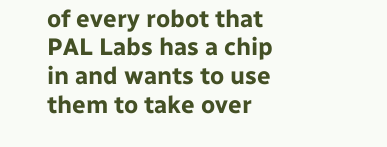of every robot that PAL Labs has a chip in and wants to use them to take over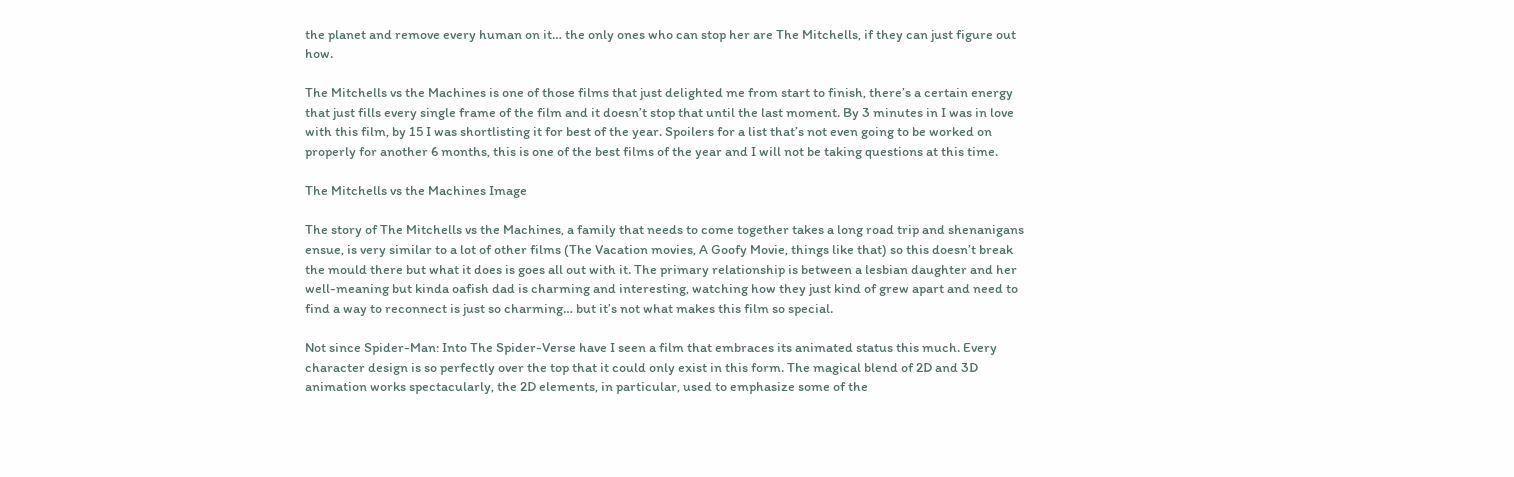the planet and remove every human on it… the only ones who can stop her are The Mitchells, if they can just figure out how.

The Mitchells vs the Machines is one of those films that just delighted me from start to finish, there’s a certain energy that just fills every single frame of the film and it doesn’t stop that until the last moment. By 3 minutes in I was in love with this film, by 15 I was shortlisting it for best of the year. Spoilers for a list that’s not even going to be worked on properly for another 6 months, this is one of the best films of the year and I will not be taking questions at this time.

The Mitchells vs the Machines Image

The story of The Mitchells vs the Machines, a family that needs to come together takes a long road trip and shenanigans ensue, is very similar to a lot of other films (The Vacation movies, A Goofy Movie, things like that) so this doesn’t break the mould there but what it does is goes all out with it. The primary relationship is between a lesbian daughter and her well-meaning but kinda oafish dad is charming and interesting, watching how they just kind of grew apart and need to find a way to reconnect is just so charming… but it’s not what makes this film so special.

Not since Spider-Man: Into The Spider-Verse have I seen a film that embraces its animated status this much. Every character design is so perfectly over the top that it could only exist in this form. The magical blend of 2D and 3D animation works spectacularly, the 2D elements, in particular, used to emphasize some of the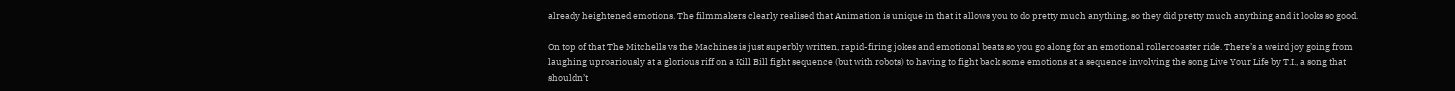already heightened emotions. The filmmakers clearly realised that Animation is unique in that it allows you to do pretty much anything, so they did pretty much anything and it looks so good.

On top of that The Mitchells vs the Machines is just superbly written, rapid-firing jokes and emotional beats so you go along for an emotional rollercoaster ride. There’s a weird joy going from laughing uproariously at a glorious riff on a Kill Bill fight sequence (but with robots) to having to fight back some emotions at a sequence involving the song Live Your Life by T.I., a song that shouldn’t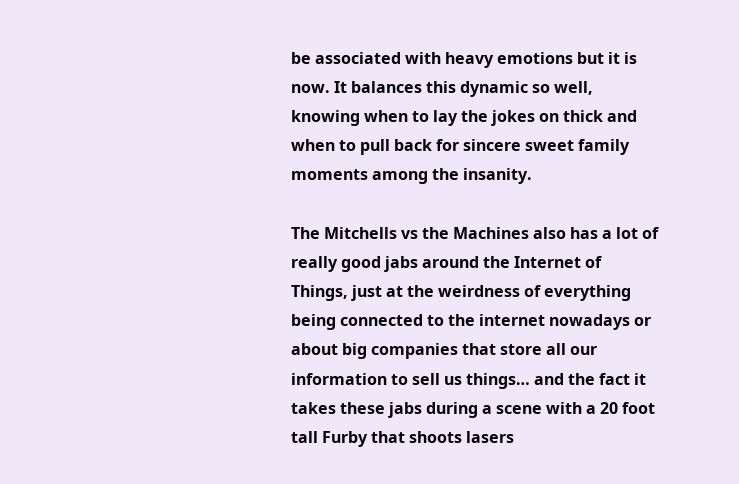be associated with heavy emotions but it is now. It balances this dynamic so well, knowing when to lay the jokes on thick and when to pull back for sincere sweet family moments among the insanity.

The Mitchells vs the Machines also has a lot of really good jabs around the Internet of Things, just at the weirdness of everything being connected to the internet nowadays or about big companies that store all our information to sell us things… and the fact it takes these jabs during a scene with a 20 foot tall Furby that shoots lasers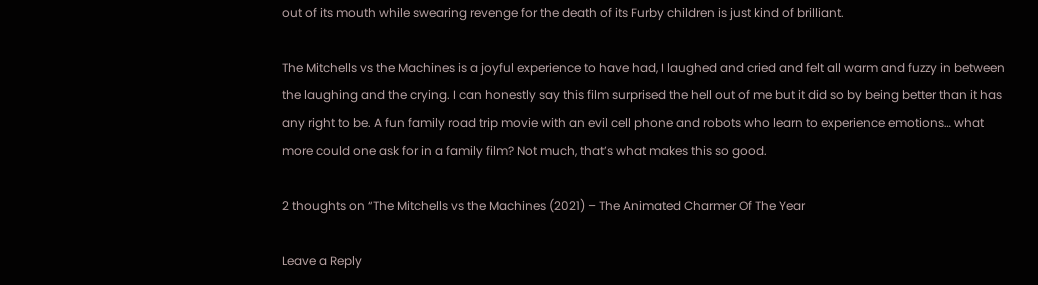out of its mouth while swearing revenge for the death of its Furby children is just kind of brilliant.

The Mitchells vs the Machines is a joyful experience to have had, I laughed and cried and felt all warm and fuzzy in between the laughing and the crying. I can honestly say this film surprised the hell out of me but it did so by being better than it has any right to be. A fun family road trip movie with an evil cell phone and robots who learn to experience emotions… what more could one ask for in a family film? Not much, that’s what makes this so good.

2 thoughts on “The Mitchells vs the Machines (2021) – The Animated Charmer Of The Year

Leave a Reply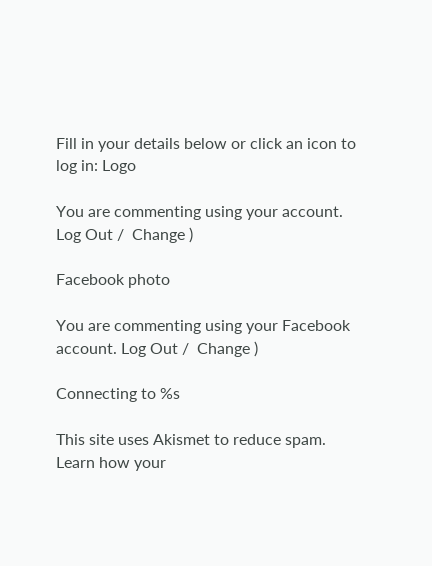Fill in your details below or click an icon to log in: Logo

You are commenting using your account. Log Out /  Change )

Facebook photo

You are commenting using your Facebook account. Log Out /  Change )

Connecting to %s

This site uses Akismet to reduce spam. Learn how your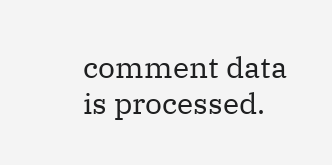comment data is processed.